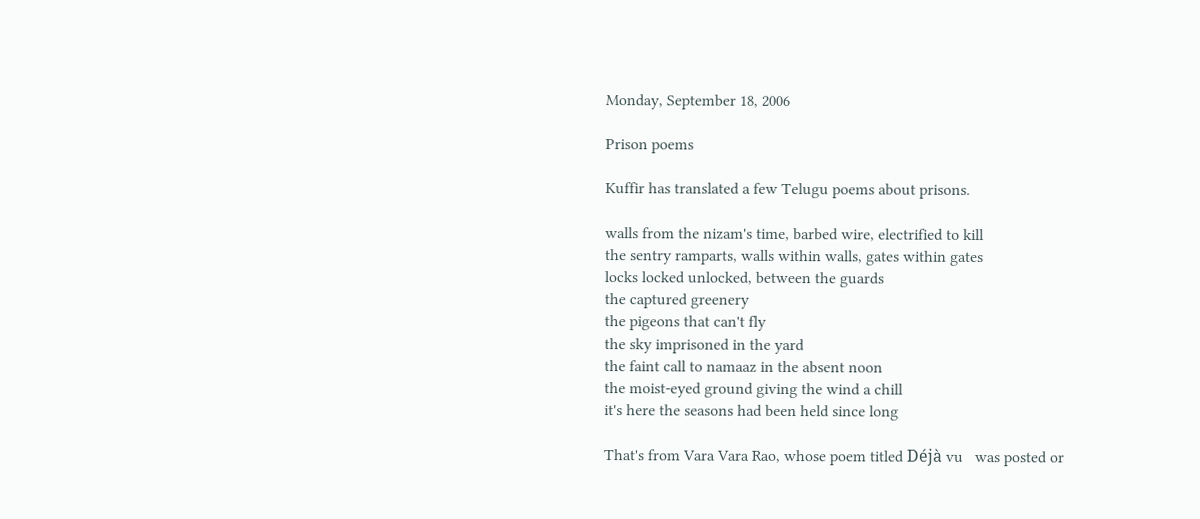Monday, September 18, 2006

Prison poems

Kuffir has translated a few Telugu poems about prisons.

walls from the nizam's time, barbed wire, electrified to kill
the sentry ramparts, walls within walls, gates within gates
locks locked unlocked, between the guards
the captured greenery
the pigeons that can't fly
the sky imprisoned in the yard
the faint call to namaaz in the absent noon
the moist-eyed ground giving the wind a chill
it's here the seasons had been held since long

That's from Vara Vara Rao, whose poem titled Déjà vu   was posted or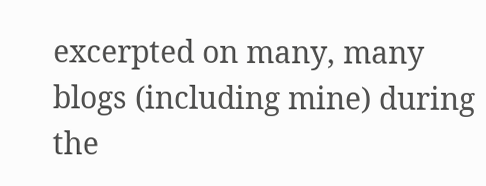excerpted on many, many blogs (including mine) during the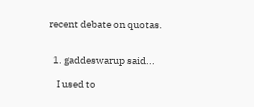recent debate on quotas.


  1. gaddeswarup said...

    I used to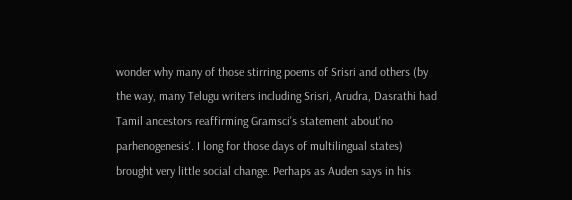wonder why many of those stirring poems of Srisri and others (by the way, many Telugu writers including Srisri, Arudra, Dasrathi had Tamil ancestors reaffirming Gramsci's statement about'no parhenogenesis'. I long for those days of multilingual states) brought very little social change. Perhaps as Auden says in his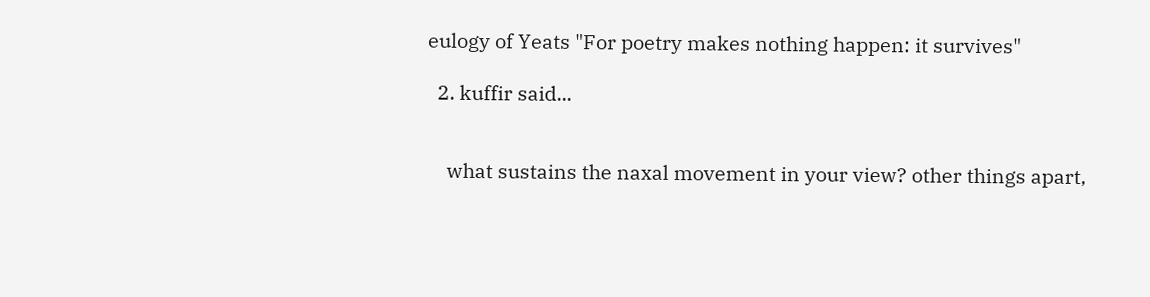eulogy of Yeats "For poetry makes nothing happen: it survives"

  2. kuffir said...


    what sustains the naxal movement in your view? other things apart,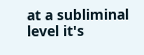at a subliminal level it's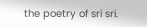the poetry of sri sri.